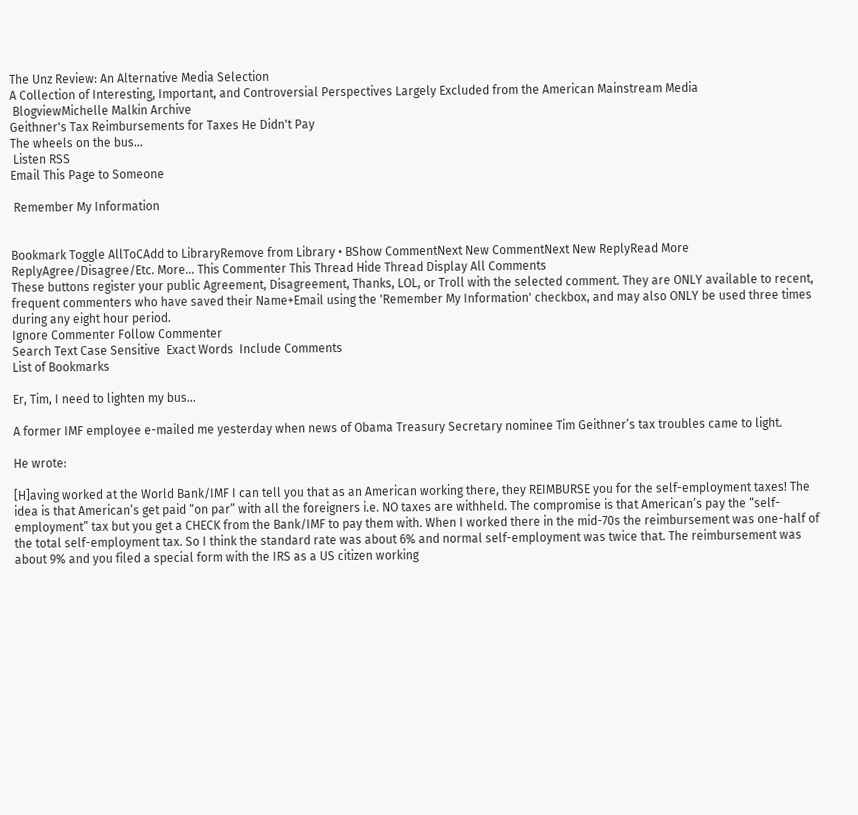The Unz Review: An Alternative Media Selection
A Collection of Interesting, Important, and Controversial Perspectives Largely Excluded from the American Mainstream Media
 BlogviewMichelle Malkin Archive
Geithner's Tax Reimbursements for Taxes He Didn't Pay
The wheels on the bus...
 Listen RSS
Email This Page to Someone

 Remember My Information


Bookmark Toggle AllToCAdd to LibraryRemove from Library • BShow CommentNext New CommentNext New ReplyRead More
ReplyAgree/Disagree/Etc. More... This Commenter This Thread Hide Thread Display All Comments
These buttons register your public Agreement, Disagreement, Thanks, LOL, or Troll with the selected comment. They are ONLY available to recent, frequent commenters who have saved their Name+Email using the 'Remember My Information' checkbox, and may also ONLY be used three times during any eight hour period.
Ignore Commenter Follow Commenter
Search Text Case Sensitive  Exact Words  Include Comments
List of Bookmarks

Er, Tim, I need to lighten my bus…

A former IMF employee e-mailed me yesterday when news of Obama Treasury Secretary nominee Tim Geithner’s tax troubles came to light.

He wrote:

[H]aving worked at the World Bank/IMF I can tell you that as an American working there, they REIMBURSE you for the self-employment taxes! The idea is that American’s get paid “on par” with all the foreigners i.e. NO taxes are withheld. The compromise is that American’s pay the “self-employment” tax but you get a CHECK from the Bank/IMF to pay them with. When I worked there in the mid-70s the reimbursement was one-half of the total self-employment tax. So I think the standard rate was about 6% and normal self-employment was twice that. The reimbursement was about 9% and you filed a special form with the IRS as a US citizen working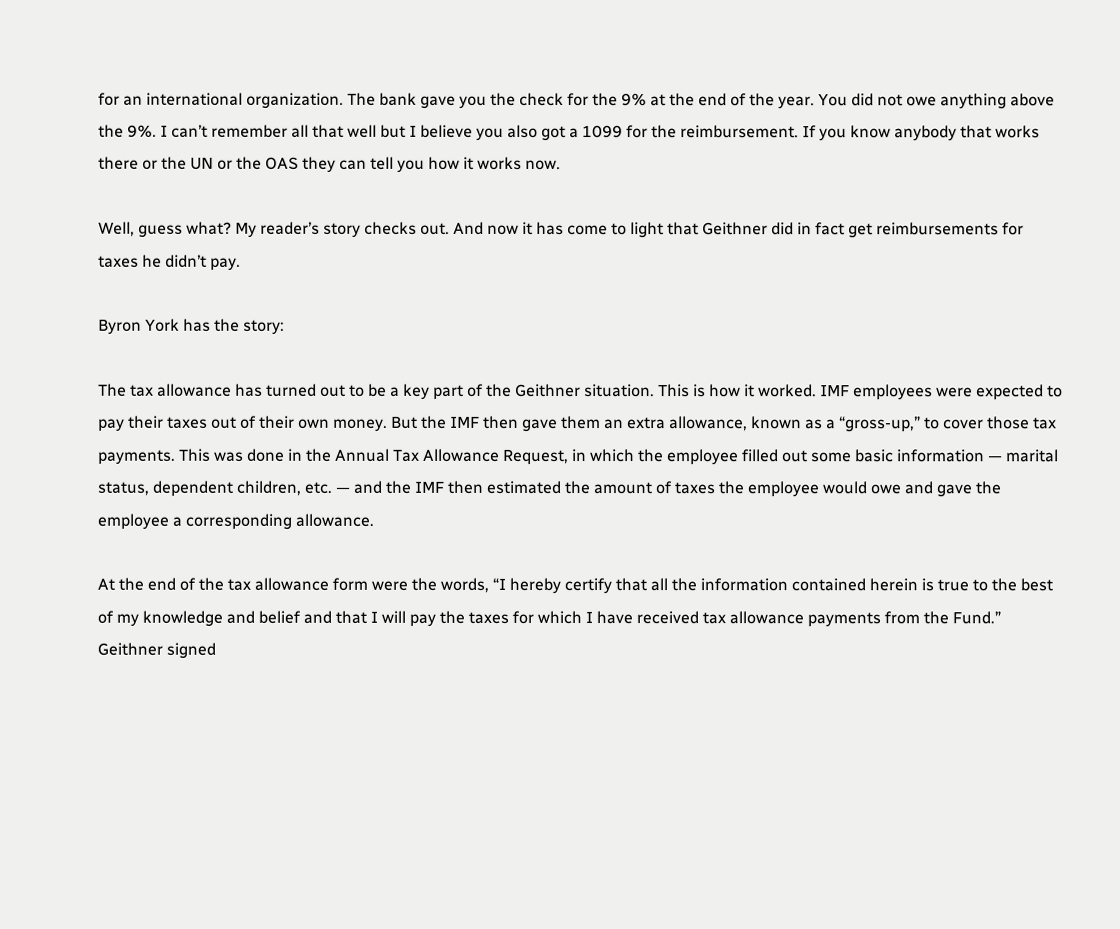for an international organization. The bank gave you the check for the 9% at the end of the year. You did not owe anything above the 9%. I can’t remember all that well but I believe you also got a 1099 for the reimbursement. If you know anybody that works there or the UN or the OAS they can tell you how it works now.

Well, guess what? My reader’s story checks out. And now it has come to light that Geithner did in fact get reimbursements for taxes he didn’t pay.

Byron York has the story:

The tax allowance has turned out to be a key part of the Geithner situation. This is how it worked. IMF employees were expected to pay their taxes out of their own money. But the IMF then gave them an extra allowance, known as a “gross-up,” to cover those tax payments. This was done in the Annual Tax Allowance Request, in which the employee filled out some basic information — marital status, dependent children, etc. — and the IMF then estimated the amount of taxes the employee would owe and gave the employee a corresponding allowance.

At the end of the tax allowance form were the words, “I hereby certify that all the information contained herein is true to the best of my knowledge and belief and that I will pay the taxes for which I have received tax allowance payments from the Fund.” Geithner signed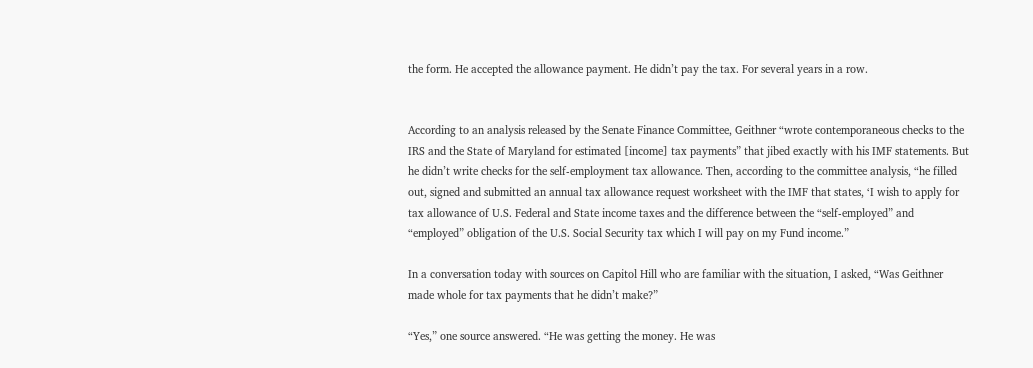the form. He accepted the allowance payment. He didn’t pay the tax. For several years in a row.


According to an analysis released by the Senate Finance Committee, Geithner “wrote contemporaneous checks to the IRS and the State of Maryland for estimated [income] tax payments” that jibed exactly with his IMF statements. But he didn’t write checks for the self-employment tax allowance. Then, according to the committee analysis, “he filled out, signed and submitted an annual tax allowance request worksheet with the IMF that states, ‘I wish to apply for tax allowance of U.S. Federal and State income taxes and the difference between the “self-employed” and “employed” obligation of the U.S. Social Security tax which I will pay on my Fund income.”

In a conversation today with sources on Capitol Hill who are familiar with the situation, I asked, “Was Geithner made whole for tax payments that he didn’t make?”

“Yes,” one source answered. “He was getting the money. He was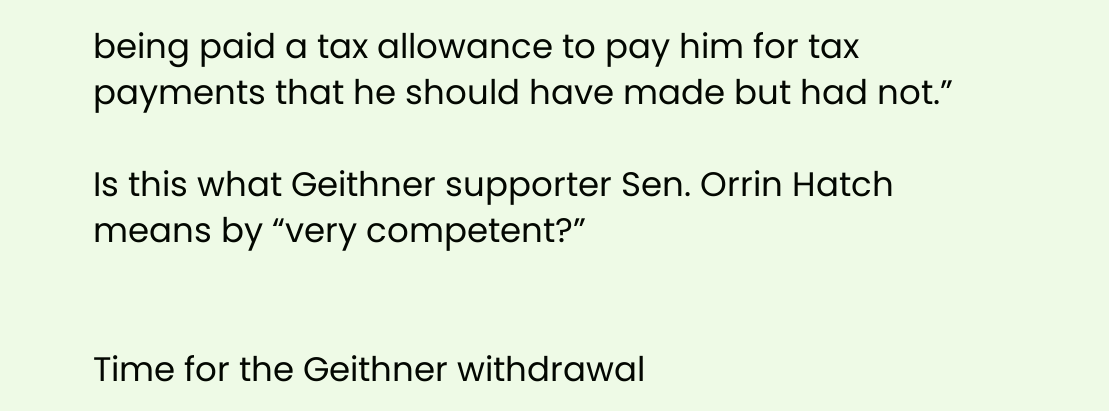being paid a tax allowance to pay him for tax payments that he should have made but had not.”

Is this what Geithner supporter Sen. Orrin Hatch means by “very competent?”


Time for the Geithner withdrawal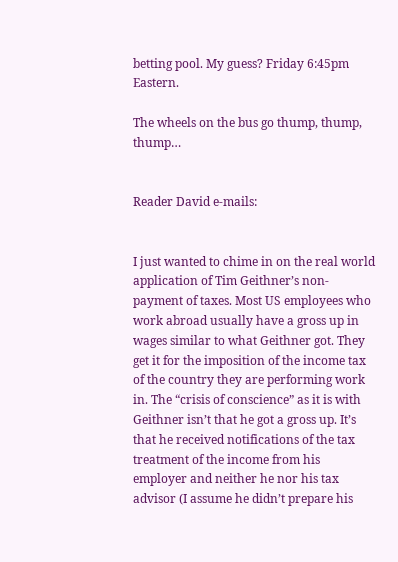betting pool. My guess? Friday 6:45pm Eastern.

The wheels on the bus go thump, thump, thump…


Reader David e-mails:


I just wanted to chime in on the real world application of Tim Geithner’s non-payment of taxes. Most US employees who work abroad usually have a gross up in wages similar to what Geithner got. They get it for the imposition of the income tax of the country they are performing work in. The “crisis of conscience” as it is with Geithner isn’t that he got a gross up. It’s that he received notifications of the tax treatment of the income from his employer and neither he nor his tax advisor (I assume he didn’t prepare his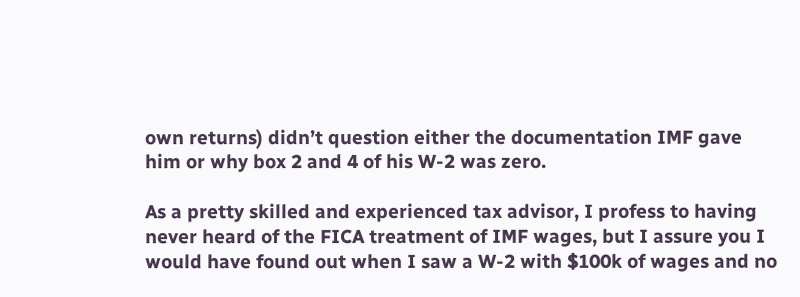own returns) didn’t question either the documentation IMF gave him or why box 2 and 4 of his W-2 was zero.

As a pretty skilled and experienced tax advisor, I profess to having never heard of the FICA treatment of IMF wages, but I assure you I would have found out when I saw a W-2 with $100k of wages and no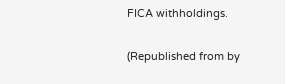FICA withholdings.

(Republished from by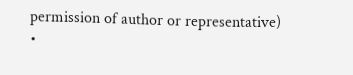permission of author or representative)
•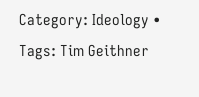Category: Ideology • Tags: Tim Geithner